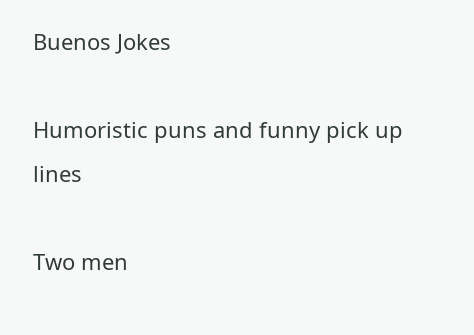Buenos Jokes

Humoristic puns and funny pick up lines

Two men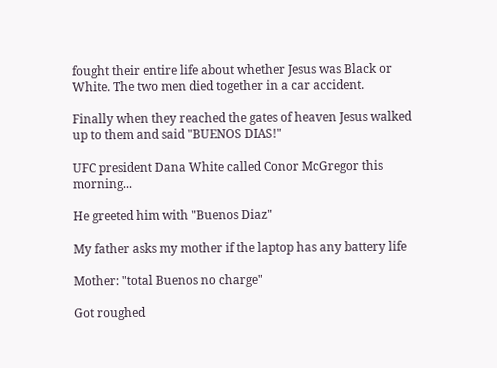fought their entire life about whether Jesus was Black or White. The two men died together in a car accident.

Finally when they reached the gates of heaven Jesus walked up to them and said "BUENOS DIAS!"

UFC president Dana White called Conor McGregor this morning...

He greeted him with "Buenos Diaz"

My father asks my mother if the laptop has any battery life

Mother: "total Buenos no charge"

Got roughed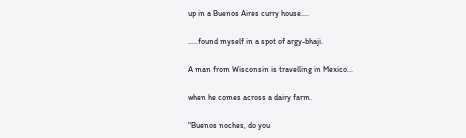up in a Buenos Aires curry house....

.....found myself in a spot of argy-bhaji.

A man from Wisconsin is travelling in Mexico...

when he comes across a dairy farm.

"Buenos noches, do you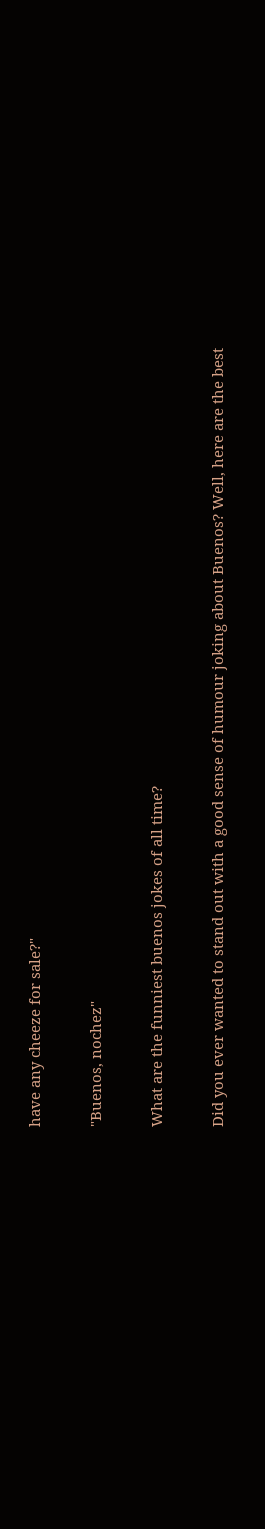have any cheeze for sale?"

"Buenos, nochez"

What are the funniest buenos jokes of all time?

Did you ever wanted to stand out with a good sense of humour joking about Buenos? Well, here are the best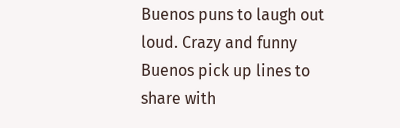Buenos puns to laugh out loud. Crazy and funny Buenos pick up lines to share with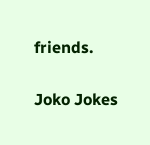friends.


Joko Jokes